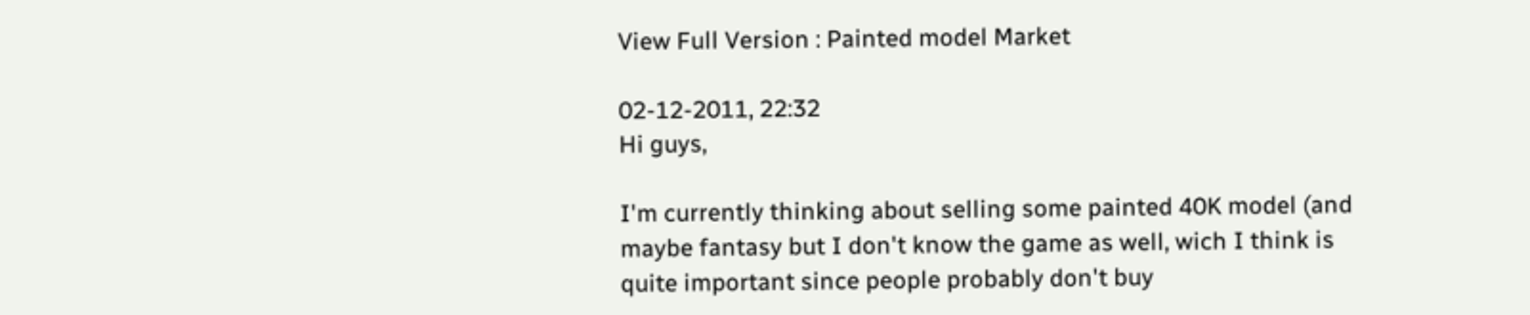View Full Version : Painted model Market

02-12-2011, 22:32
Hi guys,

I'm currently thinking about selling some painted 40K model (and maybe fantasy but I don't know the game as well, wich I think is quite important since people probably don't buy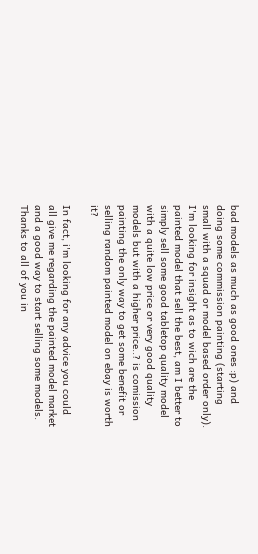bad models as much as good ones :p) and doing some commission painting (starting small with a squad or model based order only). I'm looking for insight as to wich are the painted model that sell the best, am I better to simply sell some good tabletop quality model with a quite low price or very good quality models but with a higher price..? is comission painting the only way to get some benefit or selling random painted model on ebay is worth it?

In fact, i'm looking for any advice you could all give me regarding the painted model market and a good way to start selling some models. Thanks to all of you in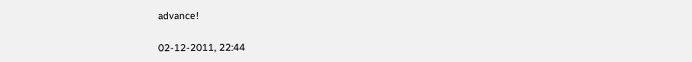advance!

02-12-2011, 22:44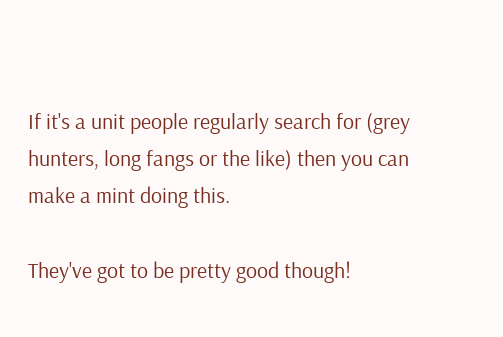If it's a unit people regularly search for (grey hunters, long fangs or the like) then you can make a mint doing this.

They've got to be pretty good though!